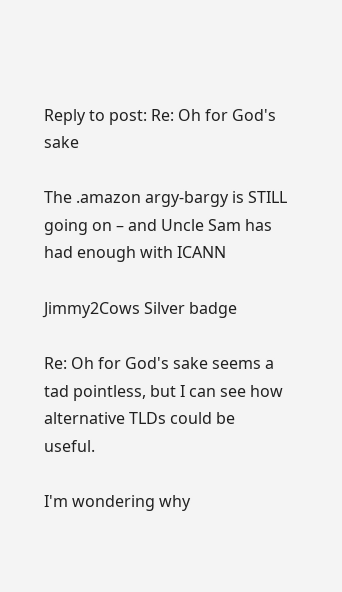Reply to post: Re: Oh for God's sake

The .amazon argy-bargy is STILL going on – and Uncle Sam has had enough with ICANN

Jimmy2Cows Silver badge

Re: Oh for God's sake seems a tad pointless, but I can see how alternative TLDs could be useful.

I'm wondering why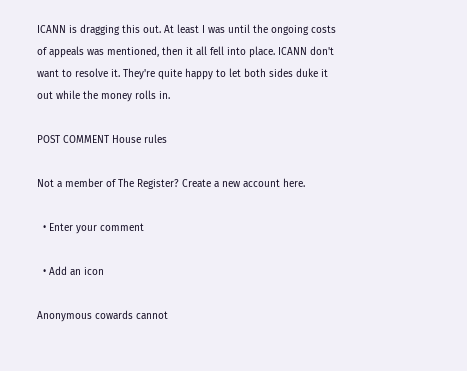ICANN is dragging this out. At least I was until the ongoing costs of appeals was mentioned, then it all fell into place. ICANN don't want to resolve it. They're quite happy to let both sides duke it out while the money rolls in.

POST COMMENT House rules

Not a member of The Register? Create a new account here.

  • Enter your comment

  • Add an icon

Anonymous cowards cannot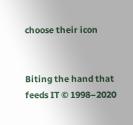choose their icon


Biting the hand that feeds IT © 1998–2020